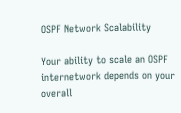OSPF Network Scalability

Your ability to scale an OSPF internetwork depends on your overall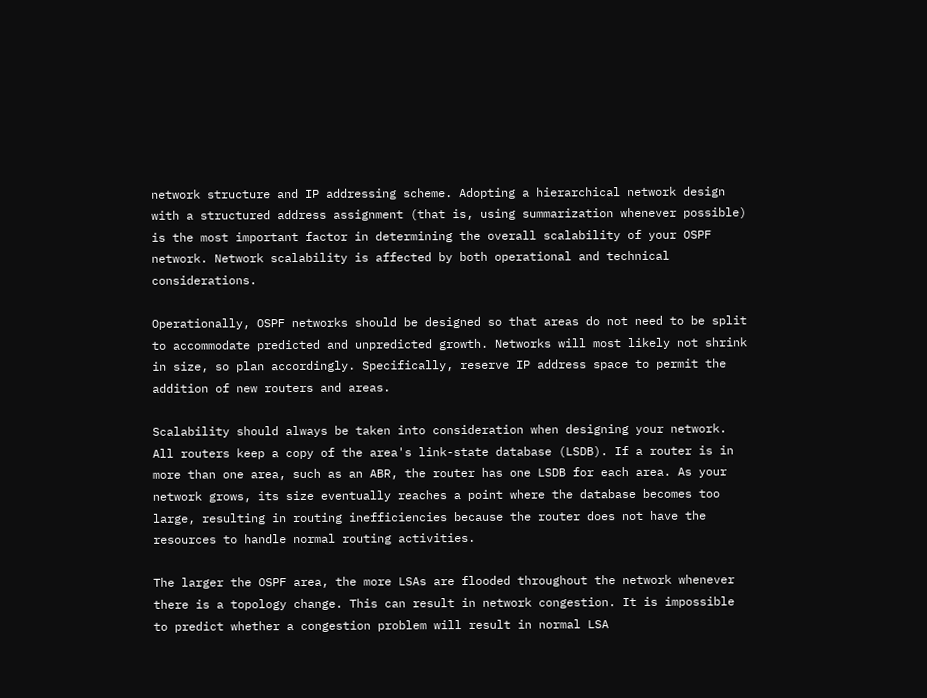network structure and IP addressing scheme. Adopting a hierarchical network design with a structured address assignment (that is, using summarization whenever possible) is the most important factor in determining the overall scalability of your OSPF network. Network scalability is affected by both operational and technical considerations.

Operationally, OSPF networks should be designed so that areas do not need to be split to accommodate predicted and unpredicted growth. Networks will most likely not shrink in size, so plan accordingly. Specifically, reserve IP address space to permit the addition of new routers and areas.

Scalability should always be taken into consideration when designing your network. All routers keep a copy of the area's link-state database (LSDB). If a router is in more than one area, such as an ABR, the router has one LSDB for each area. As your network grows, its size eventually reaches a point where the database becomes too large, resulting in routing inefficiencies because the router does not have the resources to handle normal routing activities.

The larger the OSPF area, the more LSAs are flooded throughout the network whenever there is a topology change. This can result in network congestion. It is impossible to predict whether a congestion problem will result in normal LSA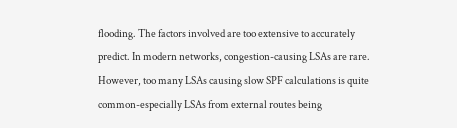flooding. The factors involved are too extensive to accurately predict. In modern networks, congestion-causing LSAs are rare. However, too many LSAs causing slow SPF calculations is quite common-especially LSAs from external routes being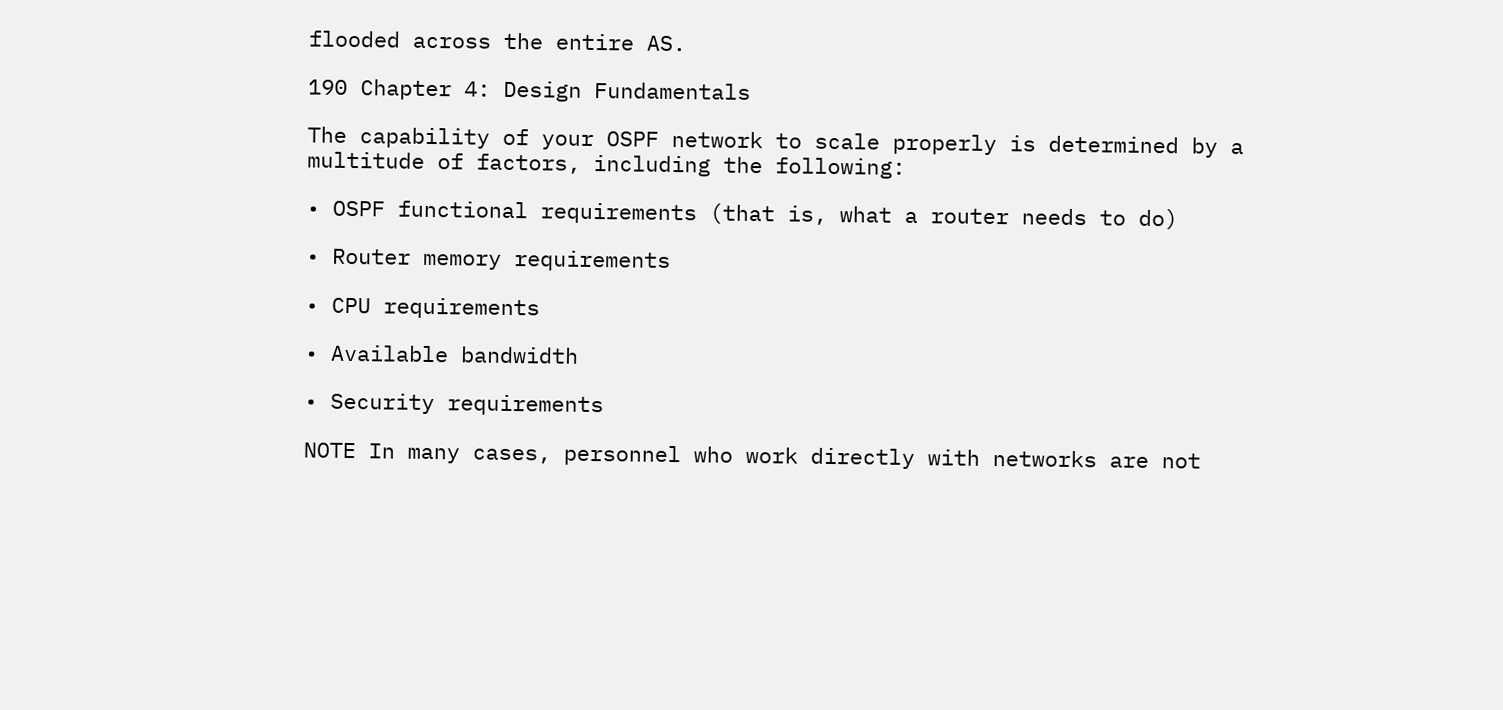flooded across the entire AS.

190 Chapter 4: Design Fundamentals

The capability of your OSPF network to scale properly is determined by a multitude of factors, including the following:

• OSPF functional requirements (that is, what a router needs to do)

• Router memory requirements

• CPU requirements

• Available bandwidth

• Security requirements

NOTE In many cases, personnel who work directly with networks are not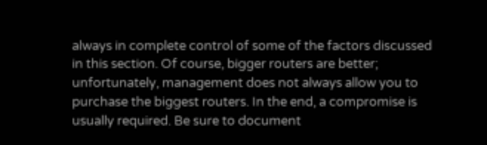always in complete control of some of the factors discussed in this section. Of course, bigger routers are better; unfortunately, management does not always allow you to purchase the biggest routers. In the end, a compromise is usually required. Be sure to document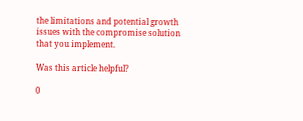the limitations and potential growth issues with the compromise solution that you implement.

Was this article helpful?

0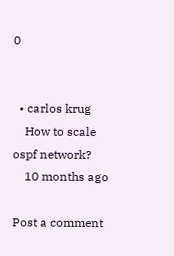0


  • carlos krug
    How to scale ospf network?
    10 months ago

Post a comment